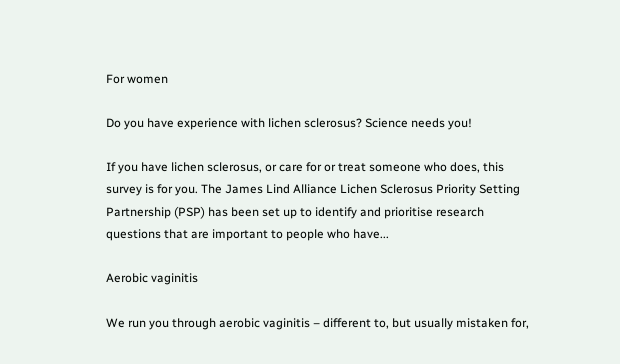For women

Do you have experience with lichen sclerosus? Science needs you!

If you have lichen sclerosus, or care for or treat someone who does, this survey is for you. The James Lind Alliance Lichen Sclerosus Priority Setting Partnership (PSP) has been set up to identify and prioritise research questions that are important to people who have...

Aerobic vaginitis

We run you through aerobic vaginitis – different to, but usually mistaken for,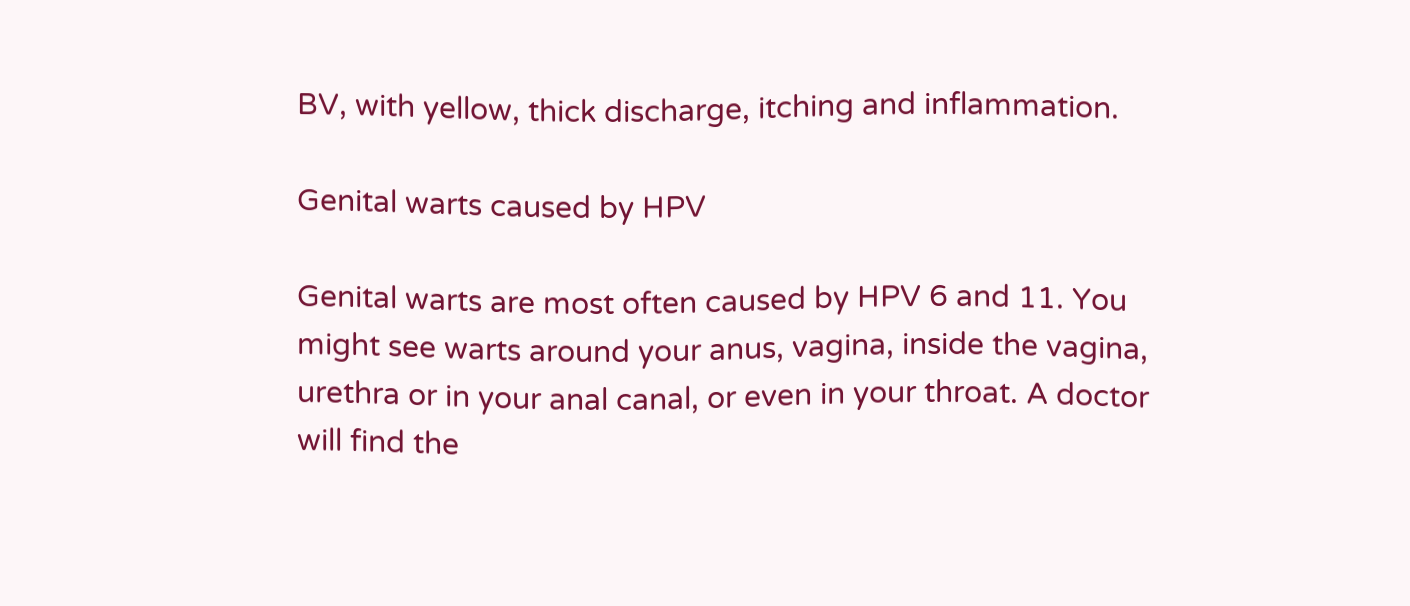BV, with yellow, thick discharge, itching and inflammation.

Genital warts caused by HPV

Genital warts are most often caused by HPV 6 and 11. You might see warts around your anus, vagina, inside the vagina, urethra or in your anal canal, or even in your throat. A doctor will find the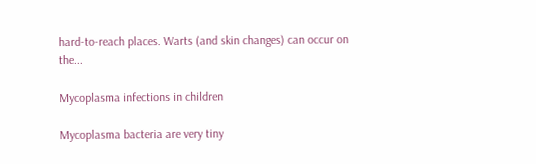hard-to-reach places. Warts (and skin changes) can occur on the...

Mycoplasma infections in children

Mycoplasma bacteria are very tiny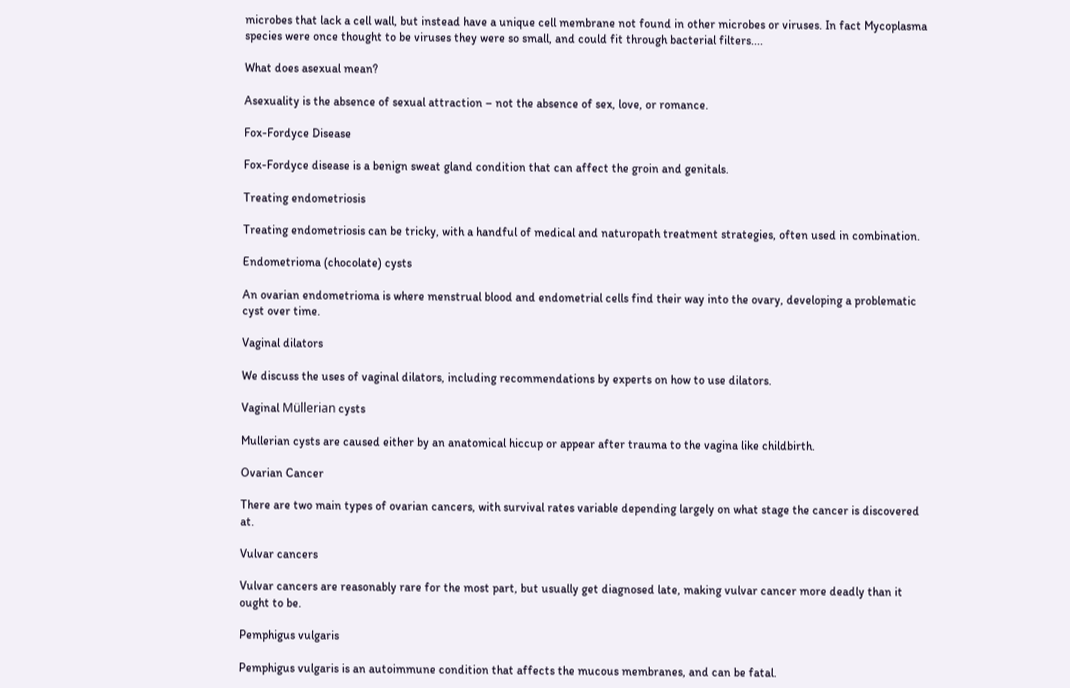microbes that lack a cell wall, but instead have a unique cell membrane not found in other microbes or viruses. In fact Mycoplasma species were once thought to be viruses they were so small, and could fit through bacterial filters....

What does asexual mean?

Asexuality is the absence of sexual attraction – not the absence of sex, love, or romance.

Fox-Fordyce Disease

Fox-Fordyce disease is a benign sweat gland condition that can affect the groin and genitals.

Treating endometriosis

Treating endometriosis can be tricky, with a handful of medical and naturopath treatment strategies, often used in combination.

Endometrioma (chocolate) cysts

An ovarian endometrioma is where menstrual blood and endometrial cells find their way into the ovary, developing a problematic cyst over time.

Vaginal dilators

We discuss the uses of vaginal dilators, including recommendations by experts on how to use dilators.

Vaginal Müllerian cysts

Mullerian cysts are caused either by an anatomical hiccup or appear after trauma to the vagina like childbirth.

Ovarian Cancer

There are two main types of ovarian cancers, with survival rates variable depending largely on what stage the cancer is discovered at.

Vulvar cancers

Vulvar cancers are reasonably rare for the most part, but usually get diagnosed late, making vulvar cancer more deadly than it ought to be.

Pemphigus vulgaris

Pemphigus vulgaris is an autoimmune condition that affects the mucous membranes, and can be fatal.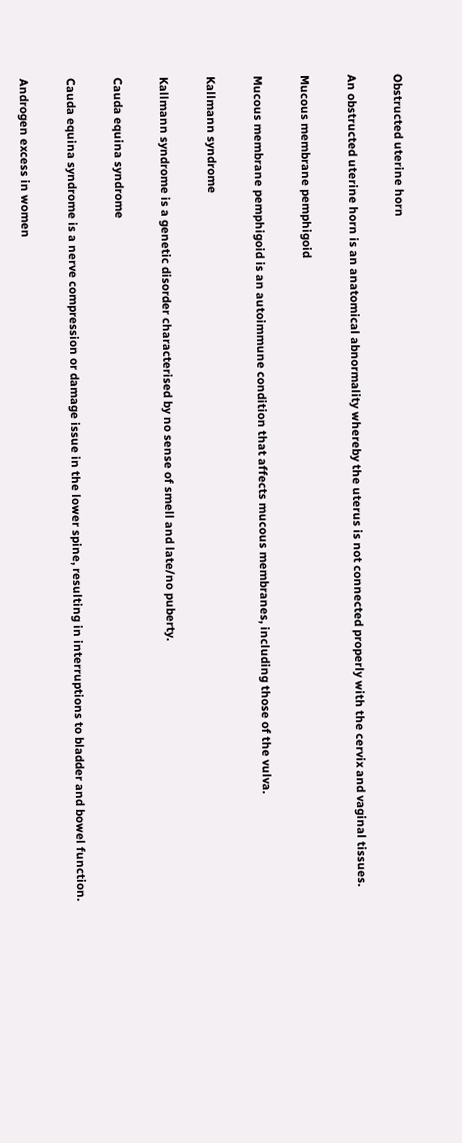Obstructed uterine horn

An obstructed uterine horn is an anatomical abnormality whereby the uterus is not connected properly with the cervix and vaginal tissues.

Mucous membrane pemphigoid

Mucous membrane pemphigoid is an autoimmune condition that affects mucous membranes, including those of the vulva.

Kallmann syndrome

Kallmann syndrome is a genetic disorder characterised by no sense of smell and late/no puberty.

Cauda equina syndrome

Cauda equina syndrome is a nerve compression or damage issue in the lower spine, resulting in interruptions to bladder and bowel function.

Androgen excess in women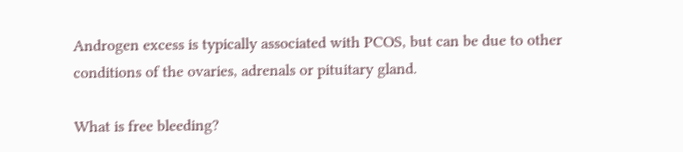Androgen excess is typically associated with PCOS, but can be due to other conditions of the ovaries, adrenals or pituitary gland.

What is free bleeding?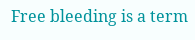Free bleeding is a term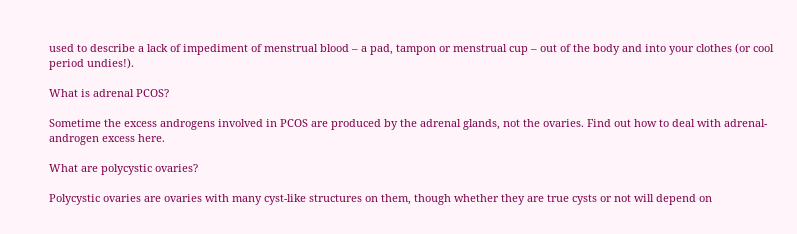used to describe a lack of impediment of menstrual blood – a pad, tampon or menstrual cup – out of the body and into your clothes (or cool period undies!).

What is adrenal PCOS?

Sometime the excess androgens involved in PCOS are produced by the adrenal glands, not the ovaries. Find out how to deal with adrenal-androgen excess here.

What are polycystic ovaries?

Polycystic ovaries are ovaries with many cyst-like structures on them, though whether they are true cysts or not will depend on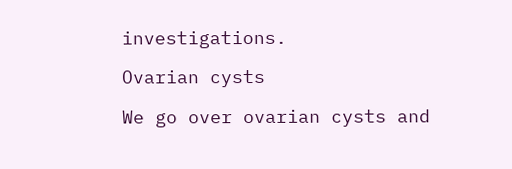investigations.

Ovarian cysts

We go over ovarian cysts and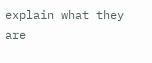explain what they are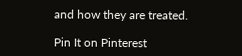and how they are treated.

Pin It on Pinterest